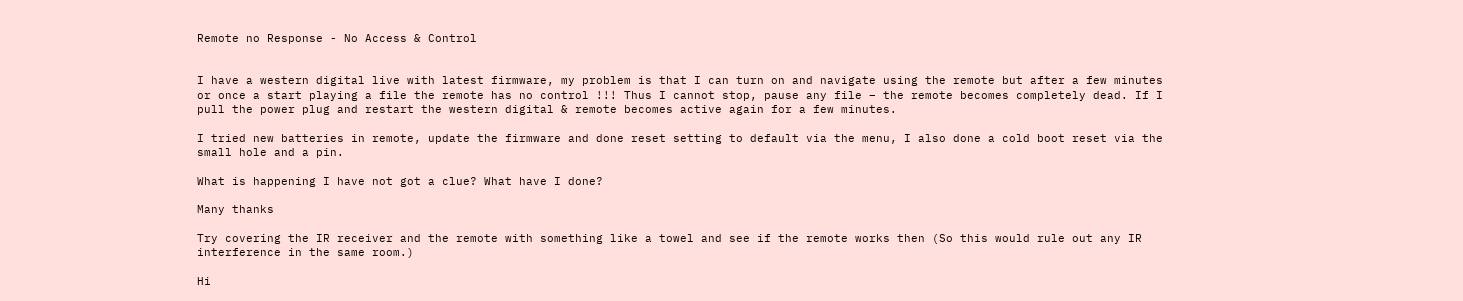Remote no Response - No Access & Control


I have a western digital live with latest firmware, my problem is that I can turn on and navigate using the remote but after a few minutes or once a start playing a file the remote has no control !!! Thus I cannot stop, pause any file – the remote becomes completely dead. If I pull the power plug and restart the western digital & remote becomes active again for a few minutes.

I tried new batteries in remote, update the firmware and done reset setting to default via the menu, I also done a cold boot reset via the small hole and a pin.

What is happening I have not got a clue? What have I done?

Many thanks

Try covering the IR receiver and the remote with something like a towel and see if the remote works then (So this would rule out any IR interference in the same room.)

Hi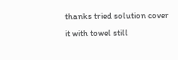thanks tried solution cover it with towel still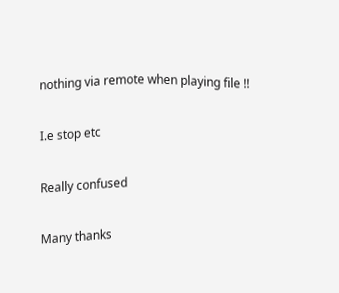nothing via remote when playing file !!

I.e stop etc

Really confused

Many thanks